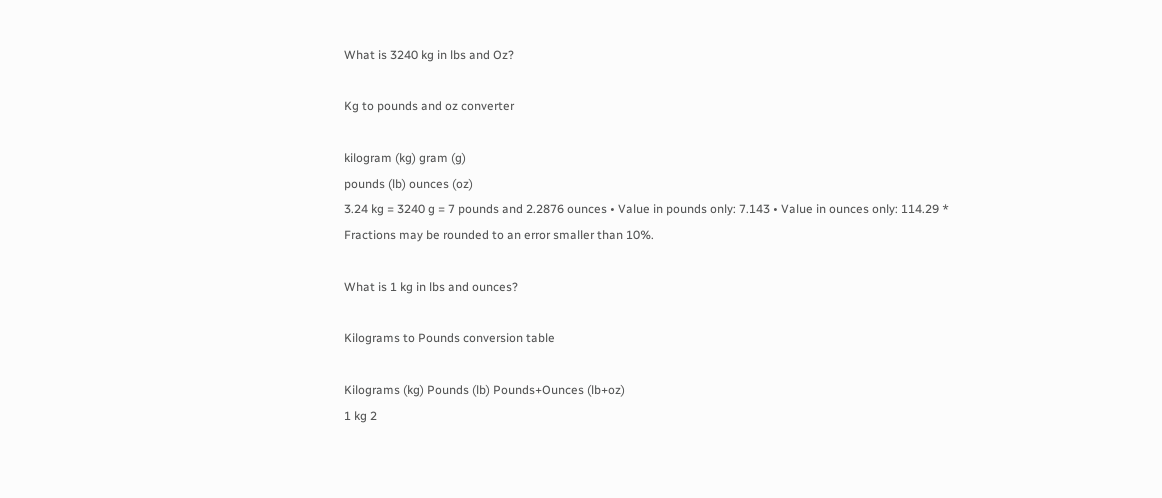What is 3240 kg in lbs and Oz?

Kg to pounds and oz converter

kilogram (kg) gram (g)
pounds (lb) ounces (oz)
3.24 kg = 3240 g = 7 pounds and 2.2876 ounces • Value in pounds only: 7.143 • Value in ounces only: 114.29 * Fractions may be rounded to an error smaller than 10%.

What is 1 kg in lbs and ounces?

Kilograms to Pounds conversion table

Kilograms (kg) Pounds (lb) Pounds+Ounces (lb+oz)
1 kg 2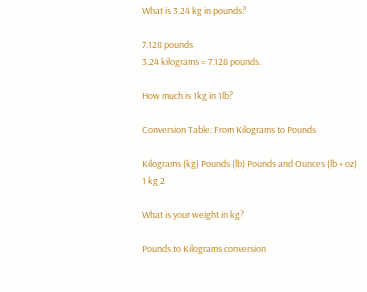What is 3.24 kg in pounds?

7.128 pounds
3.24 kilograms = 7.128 pounds.

How much is 1kg in 1lb?

Conversion Table: From Kilograms to Pounds

Kilograms (kg) Pounds (lb) Pounds and Ounces (lb + oz)
1 kg 2

What is your weight in kg?

Pounds to Kilograms conversion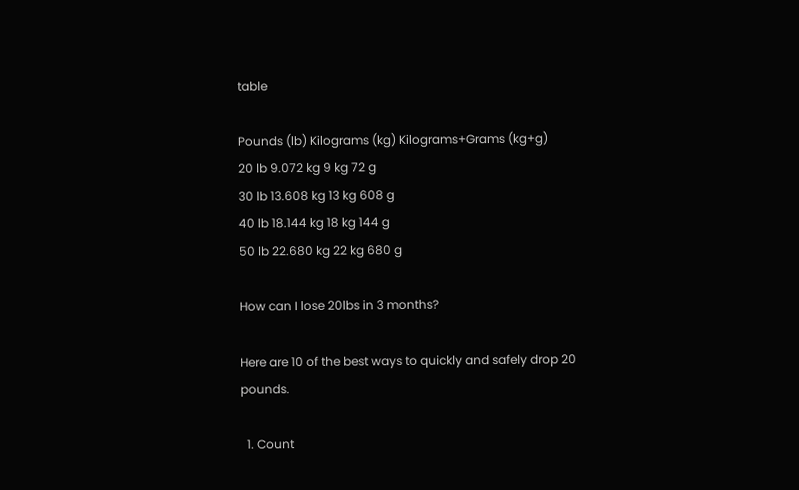table

Pounds (lb) Kilograms (kg) Kilograms+Grams (kg+g)
20 lb 9.072 kg 9 kg 72 g
30 lb 13.608 kg 13 kg 608 g
40 lb 18.144 kg 18 kg 144 g
50 lb 22.680 kg 22 kg 680 g

How can I lose 20lbs in 3 months?

Here are 10 of the best ways to quickly and safely drop 20 pounds.

  1. Count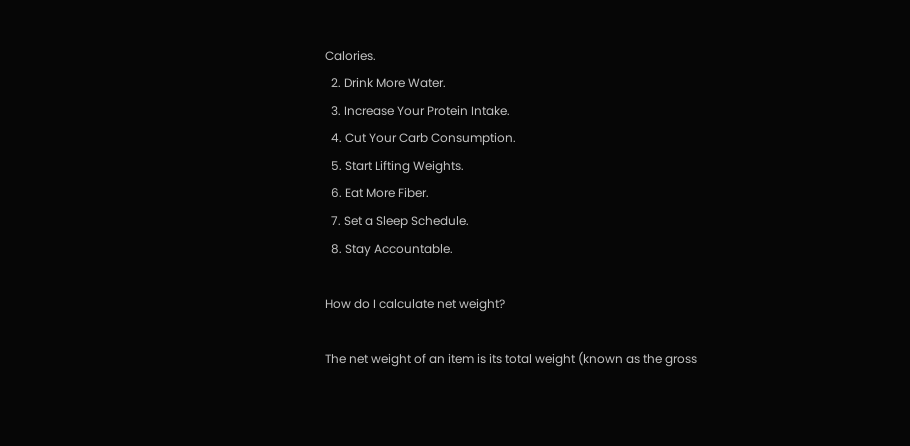Calories.
  2. Drink More Water.
  3. Increase Your Protein Intake.
  4. Cut Your Carb Consumption.
  5. Start Lifting Weights.
  6. Eat More Fiber.
  7. Set a Sleep Schedule.
  8. Stay Accountable.

How do I calculate net weight?

The net weight of an item is its total weight (known as the gross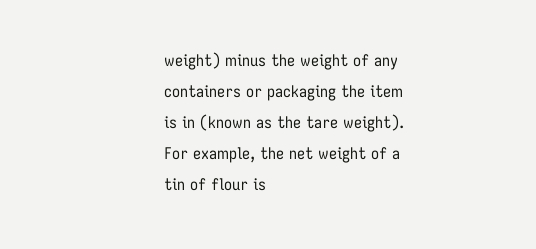weight) minus the weight of any containers or packaging the item is in (known as the tare weight). For example, the net weight of a tin of flour is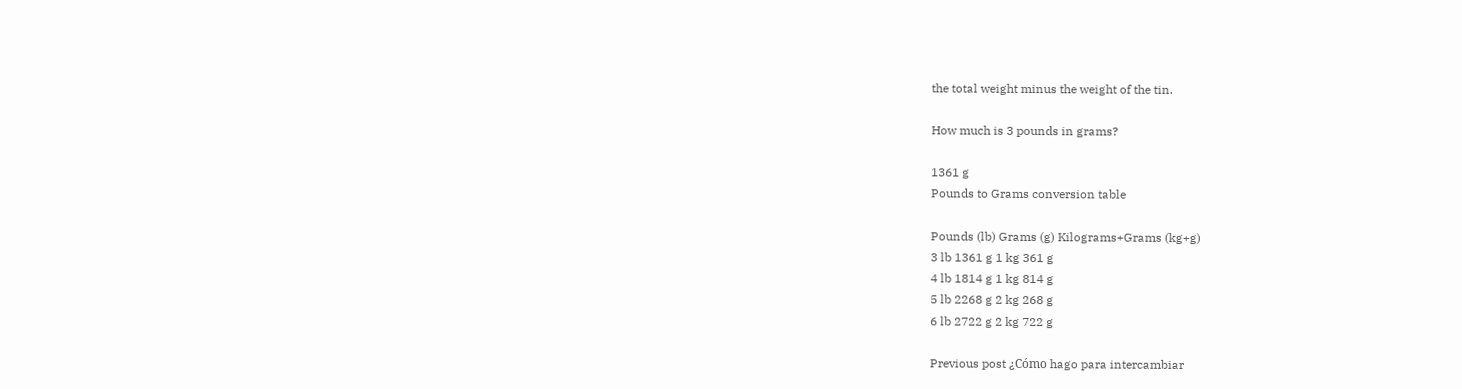the total weight minus the weight of the tin.

How much is 3 pounds in grams?

1361 g
Pounds to Grams conversion table

Pounds (lb) Grams (g) Kilograms+Grams (kg+g)
3 lb 1361 g 1 kg 361 g
4 lb 1814 g 1 kg 814 g
5 lb 2268 g 2 kg 268 g
6 lb 2722 g 2 kg 722 g

Previous post ¿Cómo hago para intercambiar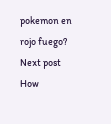pokemon en rojo fuego?
Next post How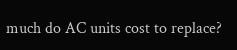much do AC units cost to replace?